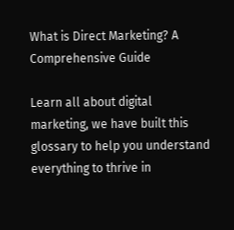What is Direct Marketing? A Comprehensive Guide

Learn all about digital marketing, we have built this glossary to help you understand everything to thrive in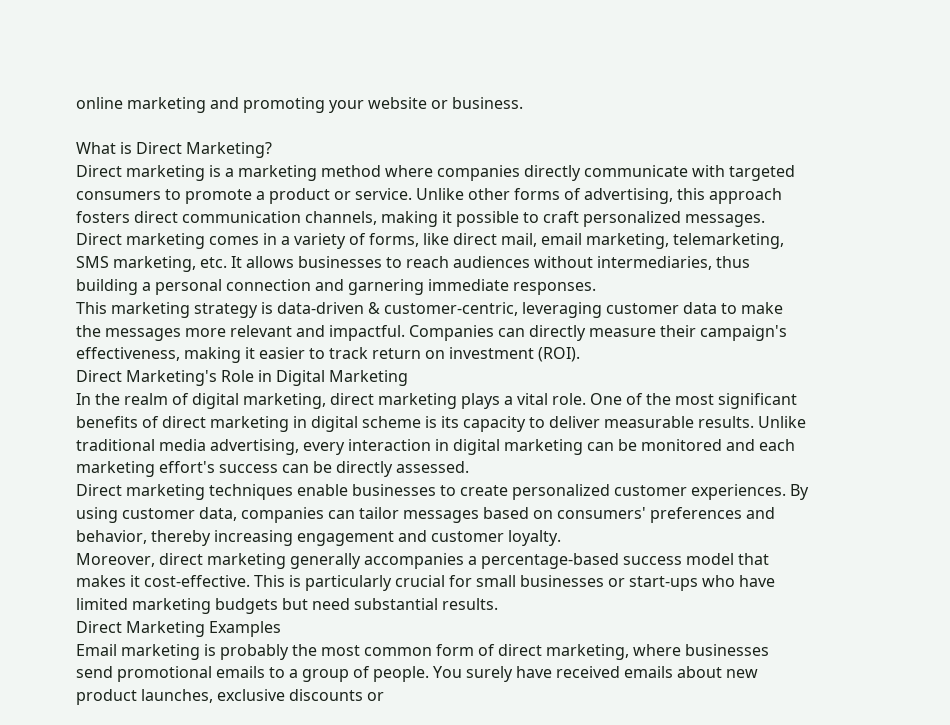online marketing and promoting your website or business.

What is Direct Marketing?
Direct marketing is a marketing method where companies directly communicate with targeted consumers to promote a product or service. Unlike other forms of advertising, this approach fosters direct communication channels, making it possible to craft personalized messages.
Direct marketing comes in a variety of forms, like direct mail, email marketing, telemarketing, SMS marketing, etc. It allows businesses to reach audiences without intermediaries, thus building a personal connection and garnering immediate responses.
This marketing strategy is data-driven & customer-centric, leveraging customer data to make the messages more relevant and impactful. Companies can directly measure their campaign's effectiveness, making it easier to track return on investment (ROI).
Direct Marketing's Role in Digital Marketing
In the realm of digital marketing, direct marketing plays a vital role. One of the most significant benefits of direct marketing in digital scheme is its capacity to deliver measurable results. Unlike traditional media advertising, every interaction in digital marketing can be monitored and each marketing effort's success can be directly assessed.
Direct marketing techniques enable businesses to create personalized customer experiences. By using customer data, companies can tailor messages based on consumers' preferences and behavior, thereby increasing engagement and customer loyalty.
Moreover, direct marketing generally accompanies a percentage-based success model that makes it cost-effective. This is particularly crucial for small businesses or start-ups who have limited marketing budgets but need substantial results.
Direct Marketing Examples
Email marketing is probably the most common form of direct marketing, where businesses send promotional emails to a group of people. You surely have received emails about new product launches, exclusive discounts or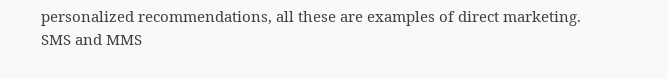personalized recommendations, all these are examples of direct marketing.
SMS and MMS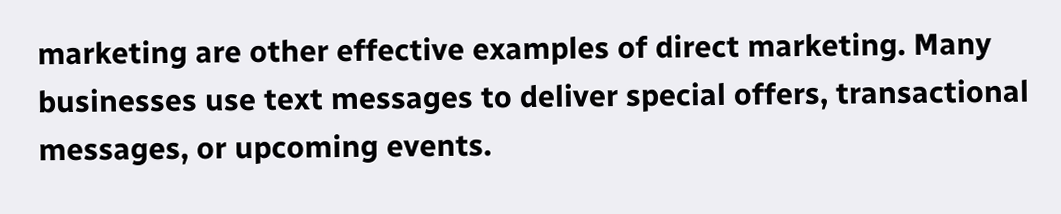marketing are other effective examples of direct marketing. Many businesses use text messages to deliver special offers, transactional messages, or upcoming events.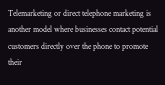Telemarketing or direct telephone marketing is another model where businesses contact potential customers directly over the phone to promote their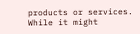products or services. While it might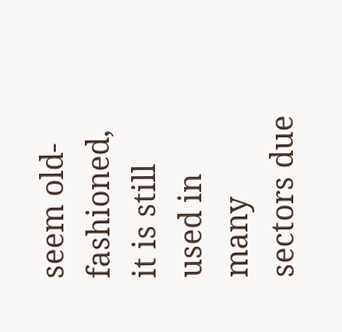seem old-fashioned, it is still used in many sectors due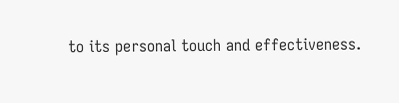to its personal touch and effectiveness.